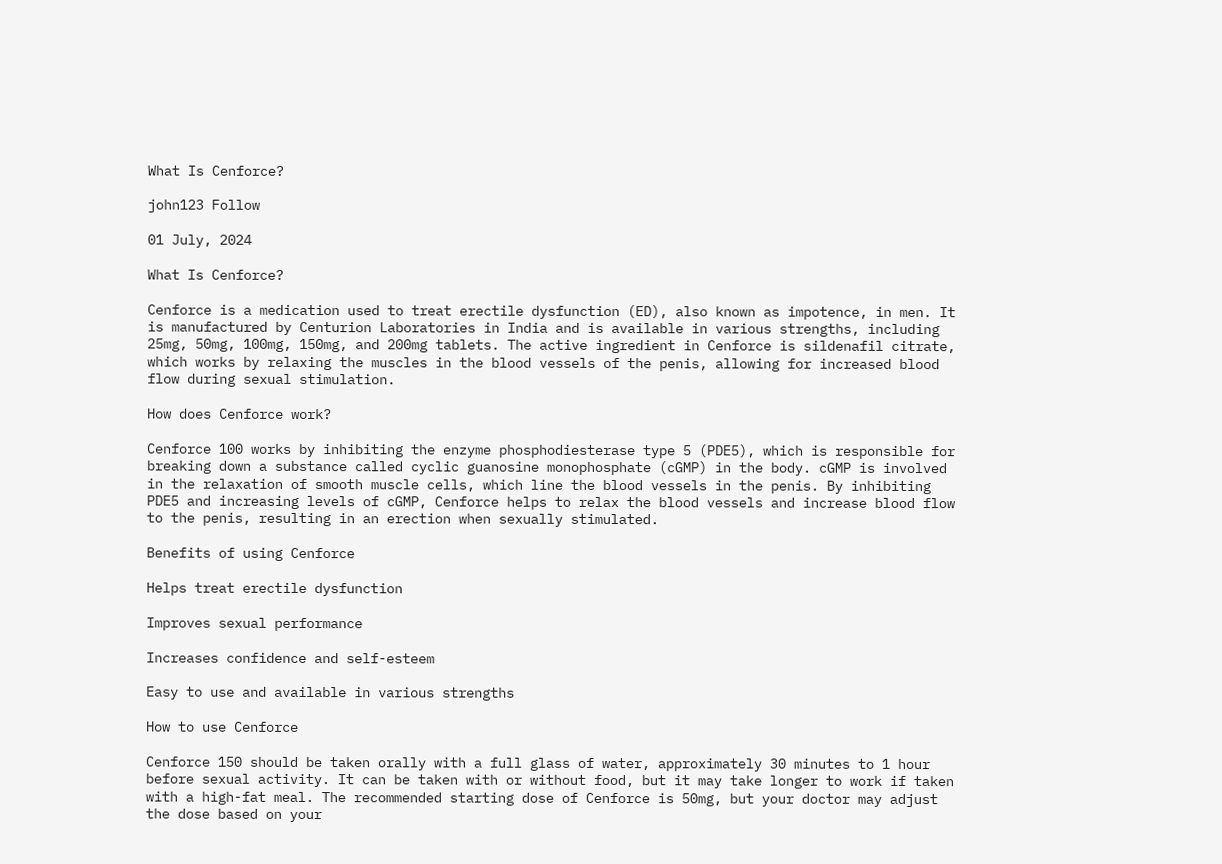What Is Cenforce?

john123 Follow

01 July, 2024

What Is Cenforce?

Cenforce is a medication used to treat erectile dysfunction (ED), also known as impotence, in men. It is manufactured by Centurion Laboratories in India and is available in various strengths, including 25mg, 50mg, 100mg, 150mg, and 200mg tablets. The active ingredient in Cenforce is sildenafil citrate, which works by relaxing the muscles in the blood vessels of the penis, allowing for increased blood flow during sexual stimulation.

How does Cenforce work?

Cenforce 100 works by inhibiting the enzyme phosphodiesterase type 5 (PDE5), which is responsible for breaking down a substance called cyclic guanosine monophosphate (cGMP) in the body. cGMP is involved in the relaxation of smooth muscle cells, which line the blood vessels in the penis. By inhibiting PDE5 and increasing levels of cGMP, Cenforce helps to relax the blood vessels and increase blood flow to the penis, resulting in an erection when sexually stimulated.

Benefits of using Cenforce

Helps treat erectile dysfunction

Improves sexual performance

Increases confidence and self-esteem

Easy to use and available in various strengths

How to use Cenforce

Cenforce 150 should be taken orally with a full glass of water, approximately 30 minutes to 1 hour before sexual activity. It can be taken with or without food, but it may take longer to work if taken with a high-fat meal. The recommended starting dose of Cenforce is 50mg, but your doctor may adjust the dose based on your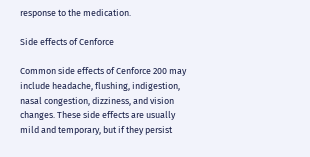response to the medication.

Side effects of Cenforce

Common side effects of Cenforce 200 may include headache, flushing, indigestion, nasal congestion, dizziness, and vision changes. These side effects are usually mild and temporary, but if they persist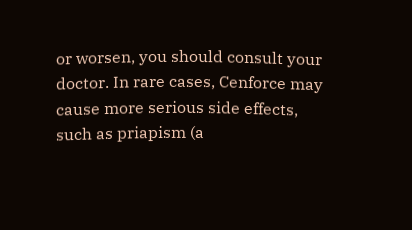or worsen, you should consult your doctor. In rare cases, Cenforce may cause more serious side effects, such as priapism (a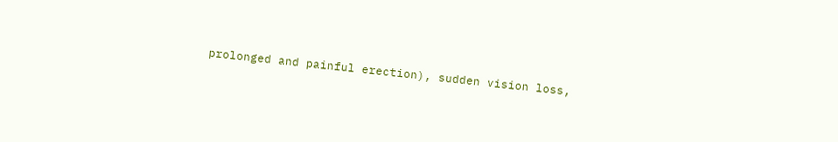prolonged and painful erection), sudden vision loss,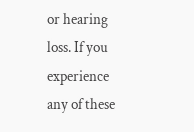or hearing loss. If you experience any of these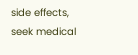side effects, seek medical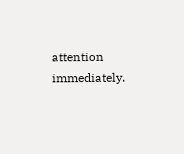attention immediately.